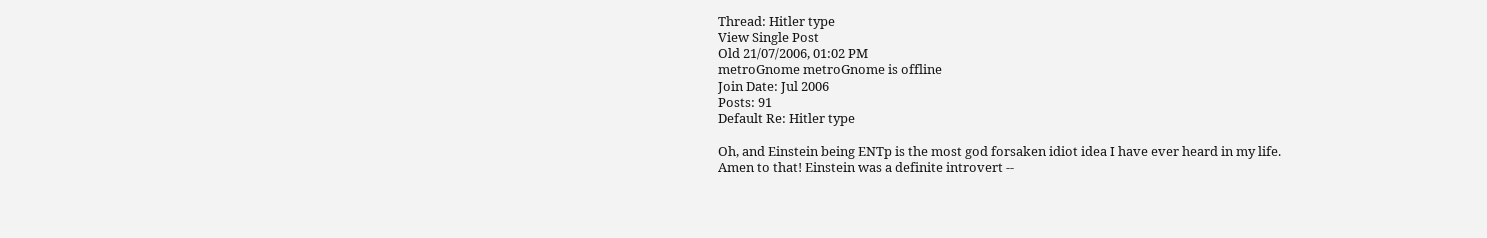Thread: Hitler type
View Single Post
Old 21/07/2006, 01:02 PM
metroGnome metroGnome is offline
Join Date: Jul 2006
Posts: 91
Default Re: Hitler type

Oh, and Einstein being ENTp is the most god forsaken idiot idea I have ever heard in my life.
Amen to that! Einstein was a definite introvert --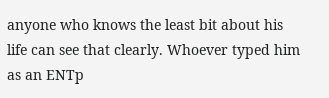anyone who knows the least bit about his life can see that clearly. Whoever typed him as an ENTp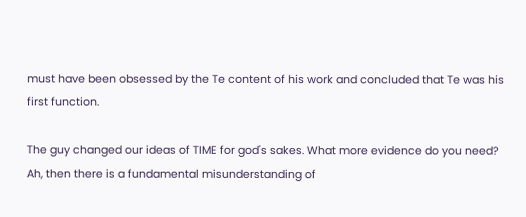must have been obsessed by the Te content of his work and concluded that Te was his first function.

The guy changed our ideas of TIME for god's sakes. What more evidence do you need?
Ah, then there is a fundamental misunderstanding of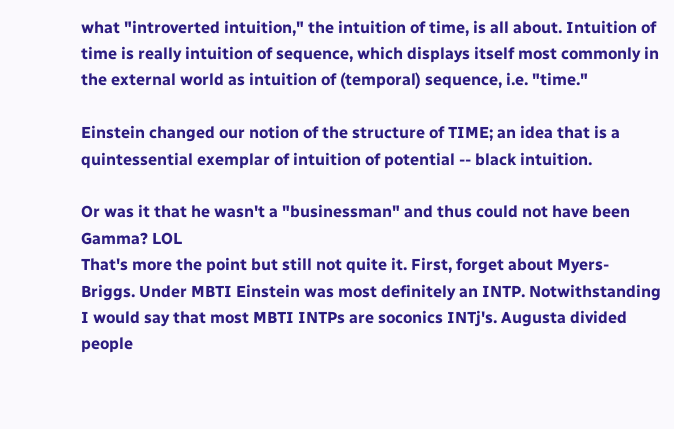what "introverted intuition," the intuition of time, is all about. Intuition of time is really intuition of sequence, which displays itself most commonly in the external world as intuition of (temporal) sequence, i.e. "time."

Einstein changed our notion of the structure of TIME; an idea that is a quintessential exemplar of intuition of potential -- black intuition.

Or was it that he wasn't a "businessman" and thus could not have been Gamma? LOL
That's more the point but still not quite it. First, forget about Myers-Briggs. Under MBTI Einstein was most definitely an INTP. Notwithstanding I would say that most MBTI INTPs are soconics INTj's. Augusta divided people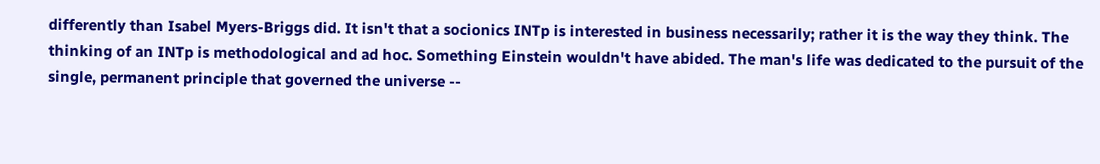differently than Isabel Myers-Briggs did. It isn't that a socionics INTp is interested in business necessarily; rather it is the way they think. The thinking of an INTp is methodological and ad hoc. Something Einstein wouldn't have abided. The man's life was dedicated to the pursuit of the single, permanent principle that governed the universe --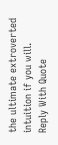the ultimate extroverted intuition if you will.
Reply With Quote